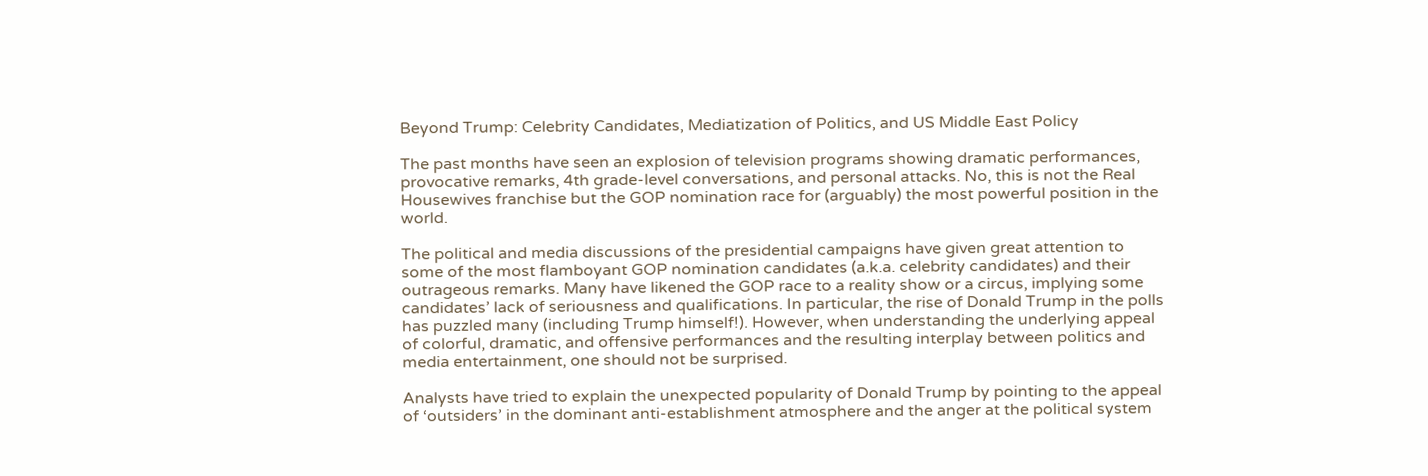Beyond Trump: Celebrity Candidates, Mediatization of Politics, and US Middle East Policy

The past months have seen an explosion of television programs showing dramatic performances, provocative remarks, 4th grade-level conversations, and personal attacks. No, this is not the Real Housewives franchise but the GOP nomination race for (arguably) the most powerful position in the world.

The political and media discussions of the presidential campaigns have given great attention to some of the most flamboyant GOP nomination candidates (a.k.a. celebrity candidates) and their outrageous remarks. Many have likened the GOP race to a reality show or a circus, implying some candidates’ lack of seriousness and qualifications. In particular, the rise of Donald Trump in the polls has puzzled many (including Trump himself!). However, when understanding the underlying appeal of colorful, dramatic, and offensive performances and the resulting interplay between politics and media entertainment, one should not be surprised.

Analysts have tried to explain the unexpected popularity of Donald Trump by pointing to the appeal of ‘outsiders’ in the dominant anti-establishment atmosphere and the anger at the political system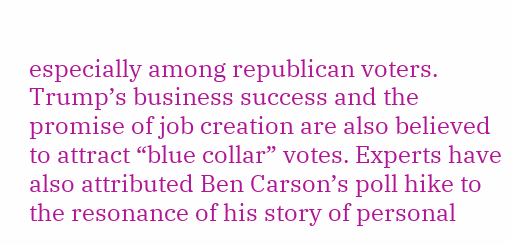especially among republican voters. Trump’s business success and the promise of job creation are also believed to attract “blue collar” votes. Experts have also attributed Ben Carson’s poll hike to the resonance of his story of personal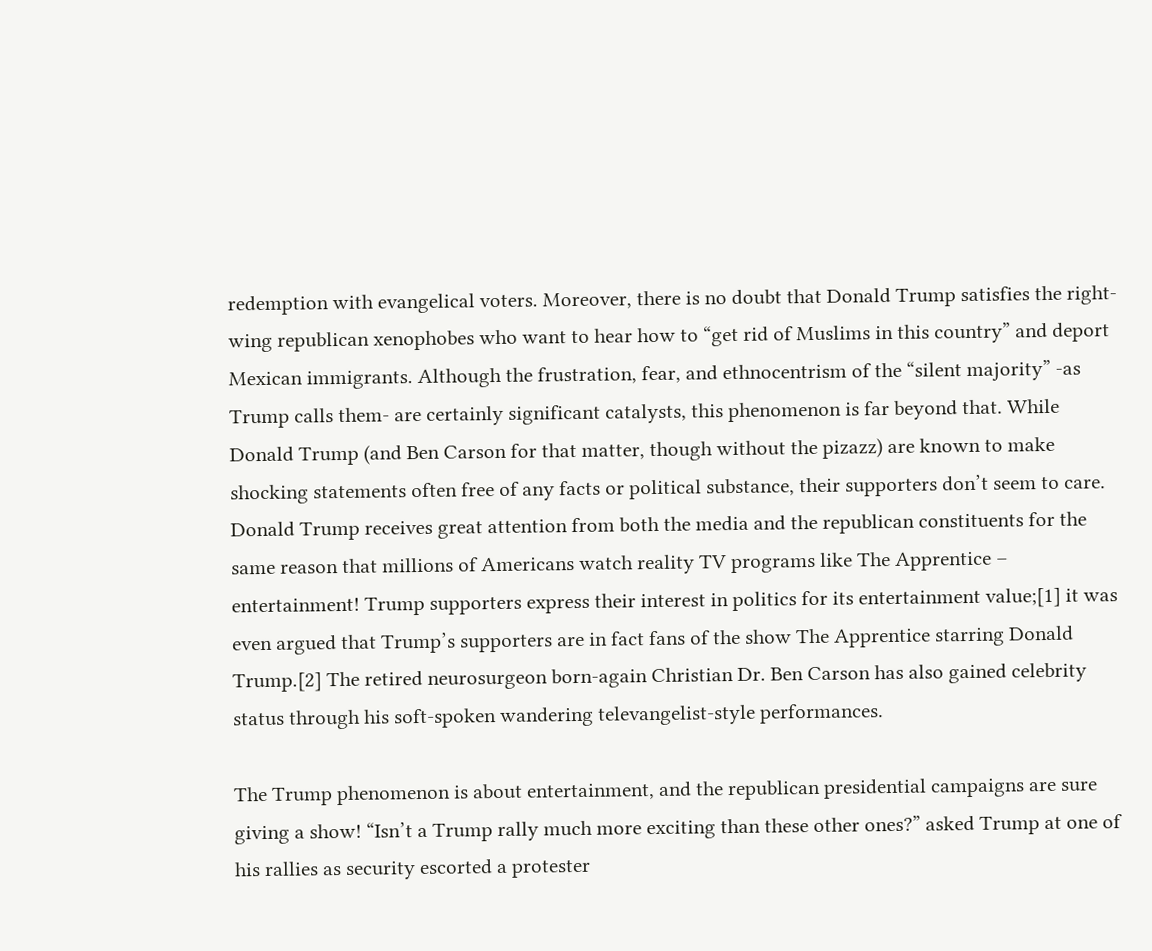redemption with evangelical voters. Moreover, there is no doubt that Donald Trump satisfies the right-wing republican xenophobes who want to hear how to “get rid of Muslims in this country” and deport Mexican immigrants. Although the frustration, fear, and ethnocentrism of the “silent majority” -as Trump calls them- are certainly significant catalysts, this phenomenon is far beyond that. While Donald Trump (and Ben Carson for that matter, though without the pizazz) are known to make shocking statements often free of any facts or political substance, their supporters don’t seem to care. Donald Trump receives great attention from both the media and the republican constituents for the same reason that millions of Americans watch reality TV programs like The Apprentice – entertainment! Trump supporters express their interest in politics for its entertainment value;[1] it was even argued that Trump’s supporters are in fact fans of the show The Apprentice starring Donald Trump.[2] The retired neurosurgeon born-again Christian Dr. Ben Carson has also gained celebrity status through his soft-spoken wandering televangelist-style performances.

The Trump phenomenon is about entertainment, and the republican presidential campaigns are sure giving a show! “Isn’t a Trump rally much more exciting than these other ones?” asked Trump at one of his rallies as security escorted a protester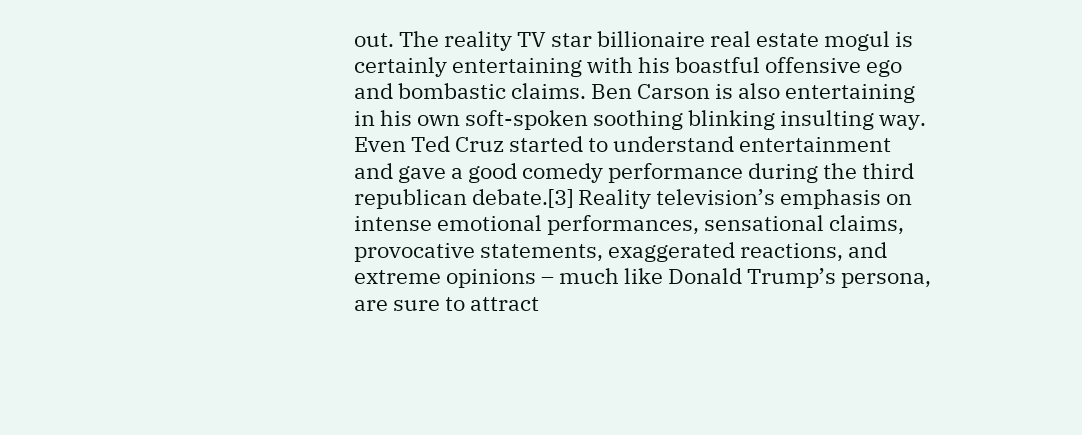out. The reality TV star billionaire real estate mogul is certainly entertaining with his boastful offensive ego and bombastic claims. Ben Carson is also entertaining in his own soft-spoken soothing blinking insulting way. Even Ted Cruz started to understand entertainment and gave a good comedy performance during the third republican debate.[3] Reality television’s emphasis on intense emotional performances, sensational claims, provocative statements, exaggerated reactions, and extreme opinions – much like Donald Trump’s persona, are sure to attract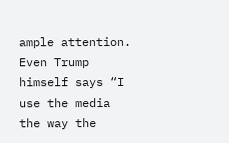ample attention. Even Trump himself says “I use the media the way the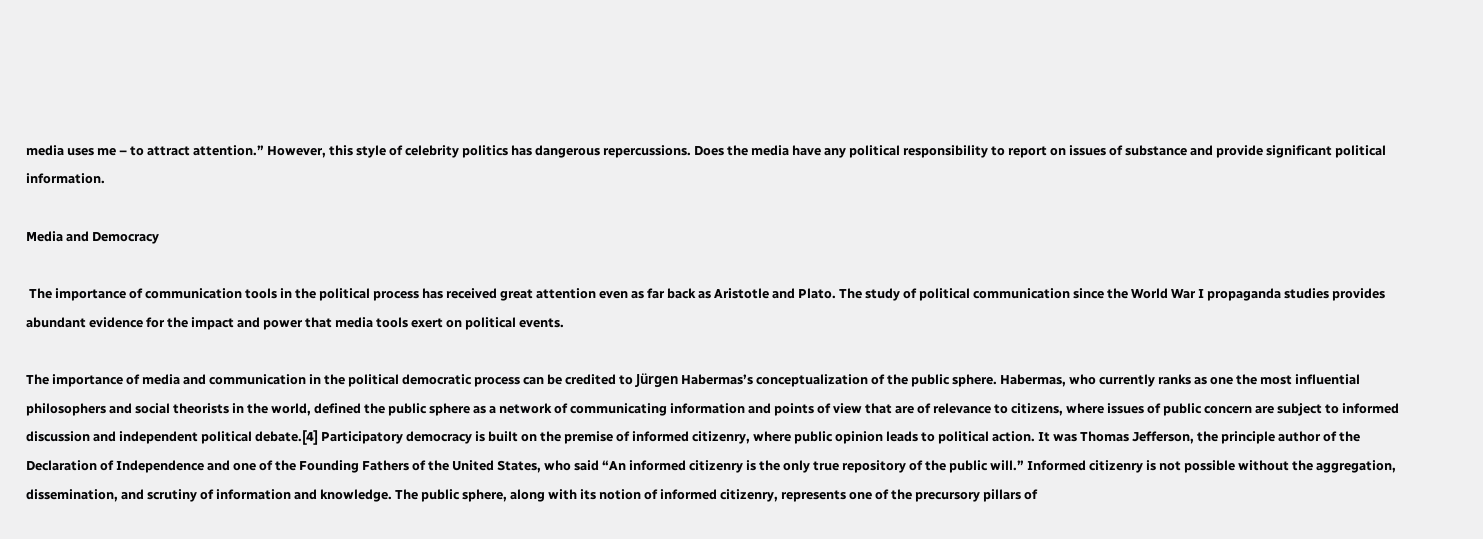media uses me – to attract attention.” However, this style of celebrity politics has dangerous repercussions. Does the media have any political responsibility to report on issues of substance and provide significant political information.

Media and Democracy

 The importance of communication tools in the political process has received great attention even as far back as Aristotle and Plato. The study of political communication since the World War I propaganda studies provides abundant evidence for the impact and power that media tools exert on political events.

The importance of media and communication in the political democratic process can be credited to Jürgen Habermas’s conceptualization of the public sphere. Habermas, who currently ranks as one the most influential philosophers and social theorists in the world, defined the public sphere as a network of communicating information and points of view that are of relevance to citizens, where issues of public concern are subject to informed discussion and independent political debate.[4] Participatory democracy is built on the premise of informed citizenry, where public opinion leads to political action. It was Thomas Jefferson, the principle author of the Declaration of Independence and one of the Founding Fathers of the United States, who said “An informed citizenry is the only true repository of the public will.” Informed citizenry is not possible without the aggregation, dissemination, and scrutiny of information and knowledge. The public sphere, along with its notion of informed citizenry, represents one of the precursory pillars of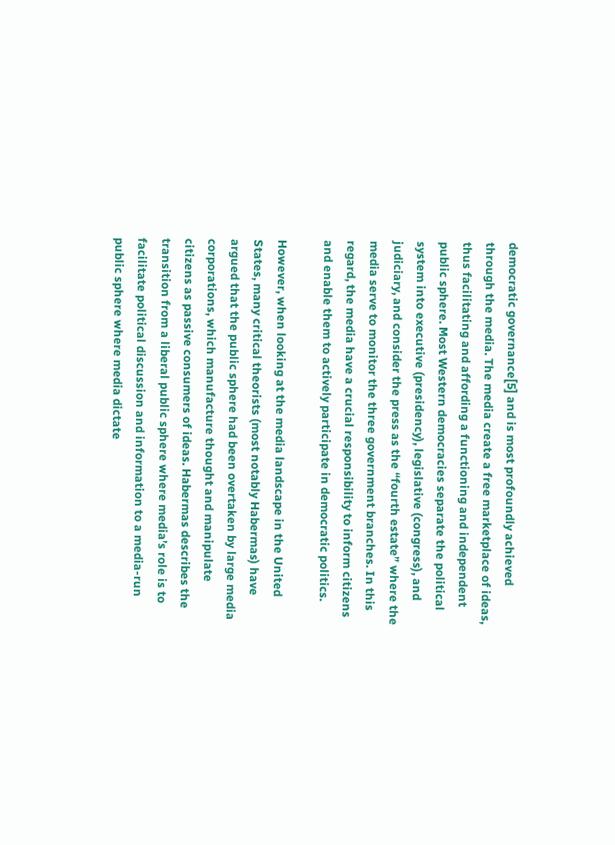democratic governance[5] and is most profoundly achieved through the media. The media create a free marketplace of ideas, thus facilitating and affording a functioning and independent public sphere. Most Western democracies separate the political system into executive (presidency), legislative (congress), and judiciary, and consider the press as the “fourth estate” where the media serve to monitor the three government branches. In this regard, the media have a crucial responsibility to inform citizens and enable them to actively participate in democratic politics.

However, when looking at the media landscape in the United States, many critical theorists (most notably Habermas) have argued that the public sphere had been overtaken by large media corporations, which manufacture thought and manipulate citizens as passive consumers of ideas. Habermas describes the transition from a liberal public sphere where media’s role is to facilitate political discussion and information to a media-run public sphere where media dictate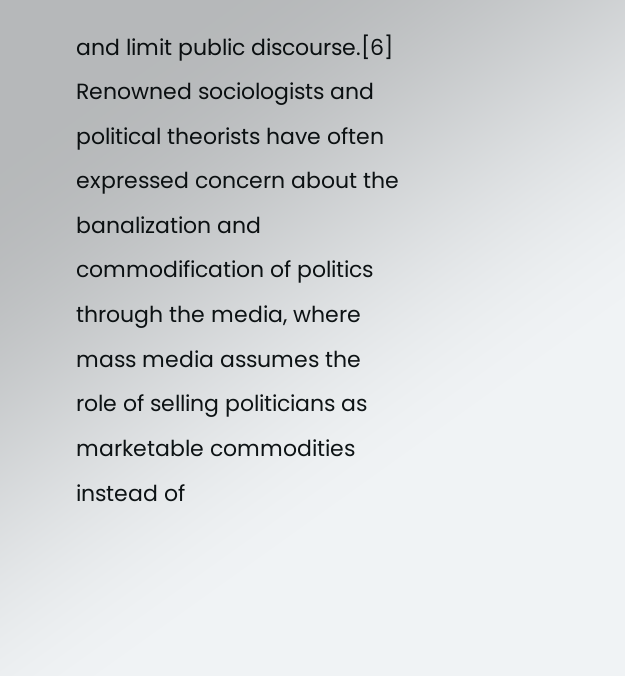and limit public discourse.[6] Renowned sociologists and political theorists have often expressed concern about the banalization and commodification of politics through the media, where mass media assumes the role of selling politicians as marketable commodities instead of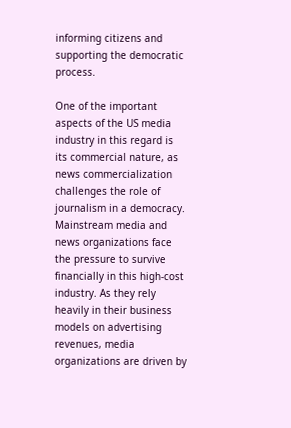informing citizens and supporting the democratic process.

One of the important aspects of the US media industry in this regard is its commercial nature, as news commercialization challenges the role of journalism in a democracy. Mainstream media and news organizations face the pressure to survive financially in this high-cost industry. As they rely heavily in their business models on advertising revenues, media organizations are driven by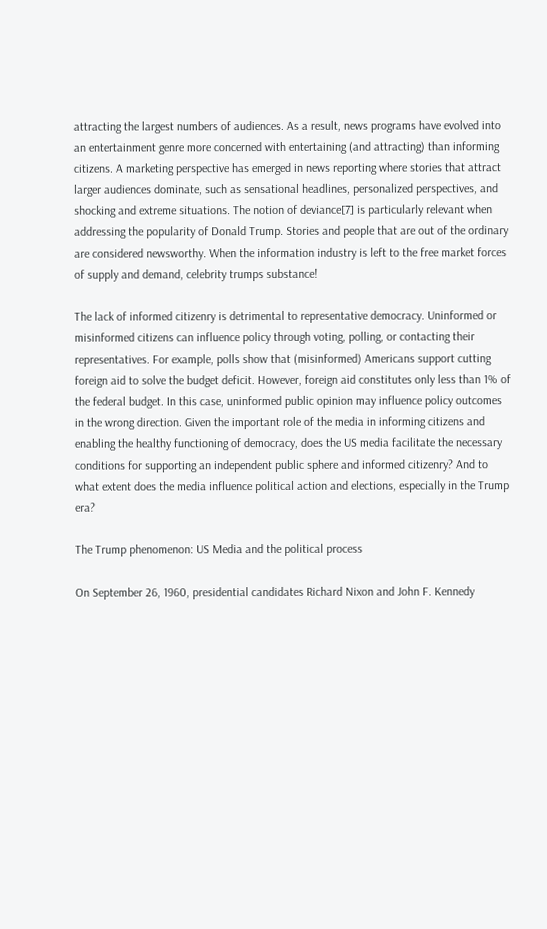attracting the largest numbers of audiences. As a result, news programs have evolved into an entertainment genre more concerned with entertaining (and attracting) than informing citizens. A marketing perspective has emerged in news reporting where stories that attract larger audiences dominate, such as sensational headlines, personalized perspectives, and shocking and extreme situations. The notion of deviance[7] is particularly relevant when addressing the popularity of Donald Trump. Stories and people that are out of the ordinary are considered newsworthy. When the information industry is left to the free market forces of supply and demand, celebrity trumps substance!

The lack of informed citizenry is detrimental to representative democracy. Uninformed or misinformed citizens can influence policy through voting, polling, or contacting their representatives. For example, polls show that (misinformed) Americans support cutting foreign aid to solve the budget deficit. However, foreign aid constitutes only less than 1% of the federal budget. In this case, uninformed public opinion may influence policy outcomes in the wrong direction. Given the important role of the media in informing citizens and enabling the healthy functioning of democracy, does the US media facilitate the necessary conditions for supporting an independent public sphere and informed citizenry? And to what extent does the media influence political action and elections, especially in the Trump era?

The Trump phenomenon: US Media and the political process

On September 26, 1960, presidential candidates Richard Nixon and John F. Kennedy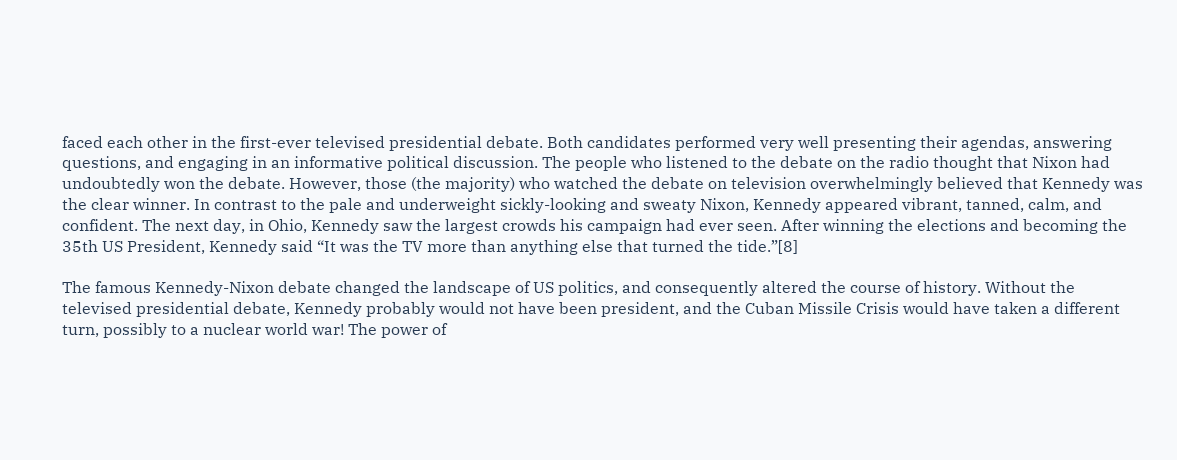faced each other in the first-ever televised presidential debate. Both candidates performed very well presenting their agendas, answering questions, and engaging in an informative political discussion. The people who listened to the debate on the radio thought that Nixon had undoubtedly won the debate. However, those (the majority) who watched the debate on television overwhelmingly believed that Kennedy was the clear winner. In contrast to the pale and underweight sickly-looking and sweaty Nixon, Kennedy appeared vibrant, tanned, calm, and confident. The next day, in Ohio, Kennedy saw the largest crowds his campaign had ever seen. After winning the elections and becoming the 35th US President, Kennedy said “It was the TV more than anything else that turned the tide.”[8]

The famous Kennedy-Nixon debate changed the landscape of US politics, and consequently altered the course of history. Without the televised presidential debate, Kennedy probably would not have been president, and the Cuban Missile Crisis would have taken a different turn, possibly to a nuclear world war! The power of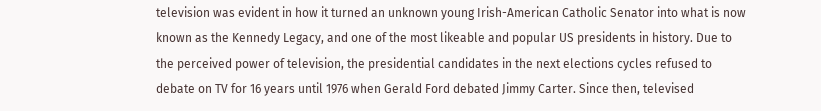television was evident in how it turned an unknown young Irish-American Catholic Senator into what is now known as the Kennedy Legacy, and one of the most likeable and popular US presidents in history. Due to the perceived power of television, the presidential candidates in the next elections cycles refused to debate on TV for 16 years until 1976 when Gerald Ford debated Jimmy Carter. Since then, televised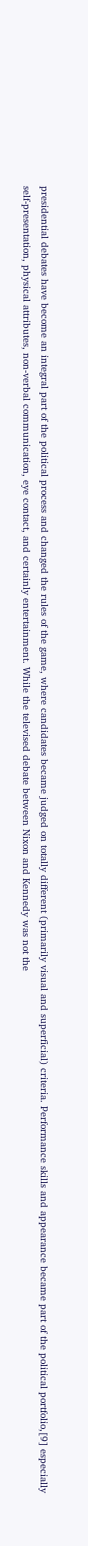presidential debates have become an integral part of the political process and changed the rules of the game, where candidates became judged on totally different (primarily visual and superficial) criteria. Performance skills and appearance became part of the political portfolio,[9] especially self-presentation, physical attributes, non-verbal communication, eye contact, and certainly entertainment. While the televised debate between Nixon and Kennedy was not the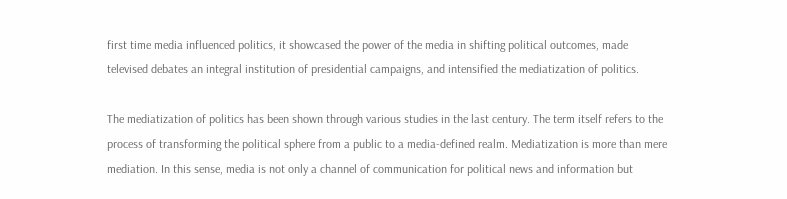first time media influenced politics, it showcased the power of the media in shifting political outcomes, made televised debates an integral institution of presidential campaigns, and intensified the mediatization of politics.

The mediatization of politics has been shown through various studies in the last century. The term itself refers to the process of transforming the political sphere from a public to a media-defined realm. Mediatization is more than mere mediation. In this sense, media is not only a channel of communication for political news and information but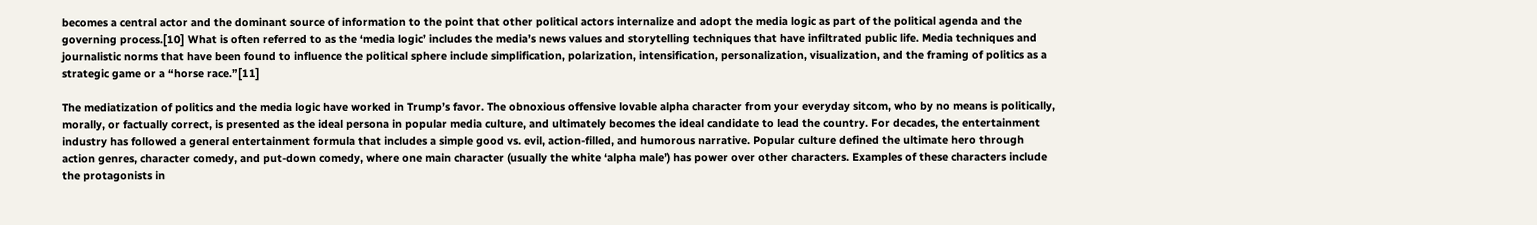becomes a central actor and the dominant source of information to the point that other political actors internalize and adopt the media logic as part of the political agenda and the governing process.[10] What is often referred to as the ‘media logic’ includes the media’s news values and storytelling techniques that have infiltrated public life. Media techniques and journalistic norms that have been found to influence the political sphere include simplification, polarization, intensification, personalization, visualization, and the framing of politics as a strategic game or a “horse race.”[11]

The mediatization of politics and the media logic have worked in Trump’s favor. The obnoxious offensive lovable alpha character from your everyday sitcom, who by no means is politically, morally, or factually correct, is presented as the ideal persona in popular media culture, and ultimately becomes the ideal candidate to lead the country. For decades, the entertainment industry has followed a general entertainment formula that includes a simple good vs. evil, action-filled, and humorous narrative. Popular culture defined the ultimate hero through action genres, character comedy, and put-down comedy, where one main character (usually the white ‘alpha male’) has power over other characters. Examples of these characters include the protagonists in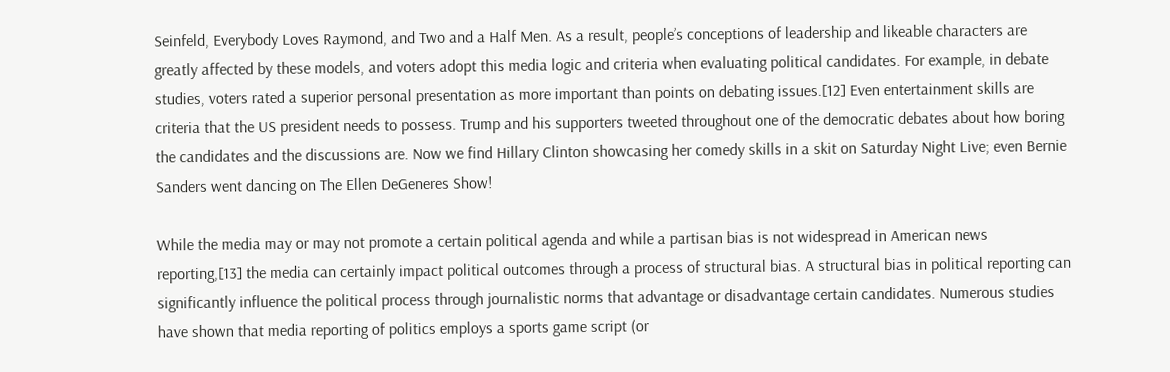Seinfeld, Everybody Loves Raymond, and Two and a Half Men. As a result, people’s conceptions of leadership and likeable characters are greatly affected by these models, and voters adopt this media logic and criteria when evaluating political candidates. For example, in debate studies, voters rated a superior personal presentation as more important than points on debating issues.[12] Even entertainment skills are criteria that the US president needs to possess. Trump and his supporters tweeted throughout one of the democratic debates about how boring the candidates and the discussions are. Now we find Hillary Clinton showcasing her comedy skills in a skit on Saturday Night Live; even Bernie Sanders went dancing on The Ellen DeGeneres Show!

While the media may or may not promote a certain political agenda and while a partisan bias is not widespread in American news reporting,[13] the media can certainly impact political outcomes through a process of structural bias. A structural bias in political reporting can significantly influence the political process through journalistic norms that advantage or disadvantage certain candidates. Numerous studies have shown that media reporting of politics employs a sports game script (or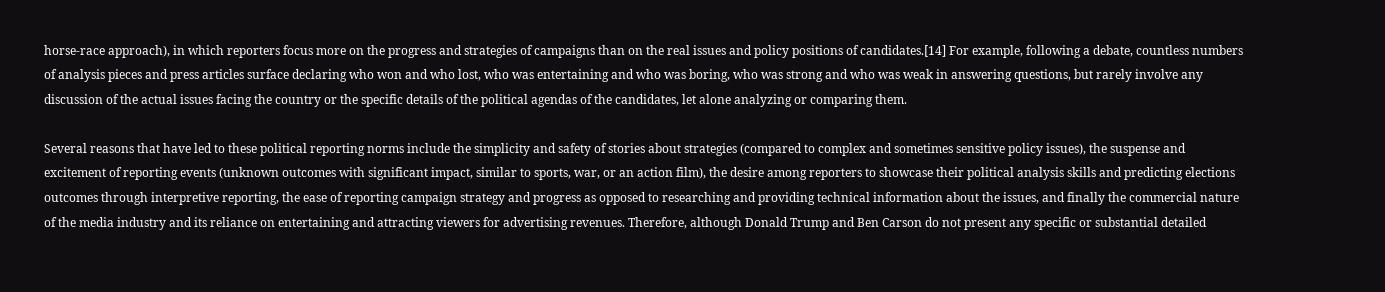horse-race approach), in which reporters focus more on the progress and strategies of campaigns than on the real issues and policy positions of candidates.[14] For example, following a debate, countless numbers of analysis pieces and press articles surface declaring who won and who lost, who was entertaining and who was boring, who was strong and who was weak in answering questions, but rarely involve any discussion of the actual issues facing the country or the specific details of the political agendas of the candidates, let alone analyzing or comparing them.

Several reasons that have led to these political reporting norms include the simplicity and safety of stories about strategies (compared to complex and sometimes sensitive policy issues), the suspense and excitement of reporting events (unknown outcomes with significant impact, similar to sports, war, or an action film), the desire among reporters to showcase their political analysis skills and predicting elections outcomes through interpretive reporting, the ease of reporting campaign strategy and progress as opposed to researching and providing technical information about the issues, and finally the commercial nature of the media industry and its reliance on entertaining and attracting viewers for advertising revenues. Therefore, although Donald Trump and Ben Carson do not present any specific or substantial detailed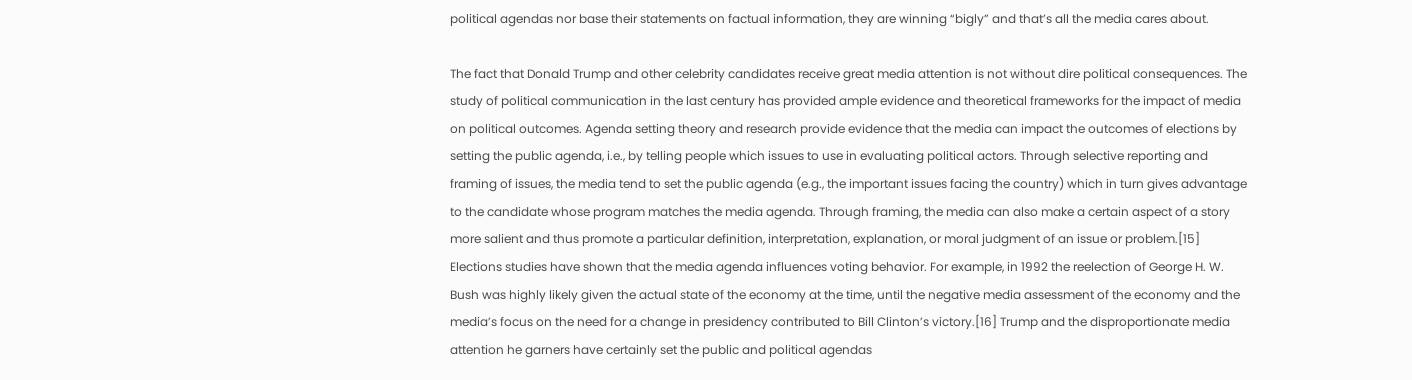political agendas nor base their statements on factual information, they are winning “bigly” and that’s all the media cares about.

The fact that Donald Trump and other celebrity candidates receive great media attention is not without dire political consequences. The study of political communication in the last century has provided ample evidence and theoretical frameworks for the impact of media on political outcomes. Agenda setting theory and research provide evidence that the media can impact the outcomes of elections by setting the public agenda, i.e., by telling people which issues to use in evaluating political actors. Through selective reporting and framing of issues, the media tend to set the public agenda (e.g., the important issues facing the country) which in turn gives advantage to the candidate whose program matches the media agenda. Through framing, the media can also make a certain aspect of a story more salient and thus promote a particular definition, interpretation, explanation, or moral judgment of an issue or problem.[15] Elections studies have shown that the media agenda influences voting behavior. For example, in 1992 the reelection of George H. W. Bush was highly likely given the actual state of the economy at the time, until the negative media assessment of the economy and the media’s focus on the need for a change in presidency contributed to Bill Clinton’s victory.[16] Trump and the disproportionate media attention he garners have certainly set the public and political agendas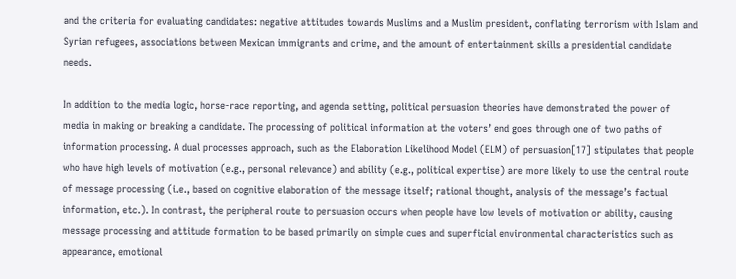and the criteria for evaluating candidates: negative attitudes towards Muslims and a Muslim president, conflating terrorism with Islam and Syrian refugees, associations between Mexican immigrants and crime, and the amount of entertainment skills a presidential candidate needs.

In addition to the media logic, horse-race reporting, and agenda setting, political persuasion theories have demonstrated the power of media in making or breaking a candidate. The processing of political information at the voters’ end goes through one of two paths of information processing. A dual processes approach, such as the Elaboration Likelihood Model (ELM) of persuasion[17] stipulates that people who have high levels of motivation (e.g., personal relevance) and ability (e.g., political expertise) are more likely to use the central route of message processing (i.e., based on cognitive elaboration of the message itself; rational thought, analysis of the message’s factual information, etc.). In contrast, the peripheral route to persuasion occurs when people have low levels of motivation or ability, causing message processing and attitude formation to be based primarily on simple cues and superficial environmental characteristics such as appearance, emotional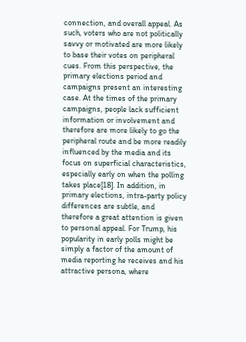connection, and overall appeal. As such, voters who are not politically savvy or motivated are more likely to base their votes on peripheral cues. From this perspective, the primary elections period and campaigns present an interesting case. At the times of the primary campaigns, people lack sufficient information or involvement and therefore are more likely to go the peripheral route and be more readily influenced by the media and its focus on superficial characteristics, especially early on when the polling takes place[18]. In addition, in primary elections, intra-party policy differences are subtle, and therefore a great attention is given to personal appeal. For Trump, his popularity in early polls might be simply a factor of the amount of media reporting he receives and his attractive persona, where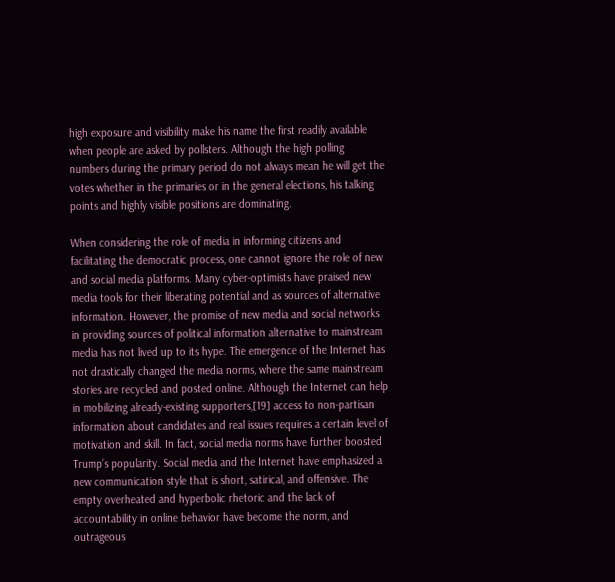high exposure and visibility make his name the first readily available when people are asked by pollsters. Although the high polling numbers during the primary period do not always mean he will get the votes whether in the primaries or in the general elections, his talking points and highly visible positions are dominating.

When considering the role of media in informing citizens and facilitating the democratic process, one cannot ignore the role of new and social media platforms. Many cyber-optimists have praised new media tools for their liberating potential and as sources of alternative information. However, the promise of new media and social networks in providing sources of political information alternative to mainstream media has not lived up to its hype. The emergence of the Internet has not drastically changed the media norms, where the same mainstream stories are recycled and posted online. Although the Internet can help in mobilizing already-existing supporters,[19] access to non-partisan information about candidates and real issues requires a certain level of motivation and skill. In fact, social media norms have further boosted Trump’s popularity. Social media and the Internet have emphasized a new communication style that is short, satirical, and offensive. The empty overheated and hyperbolic rhetoric and the lack of accountability in online behavior have become the norm, and outrageous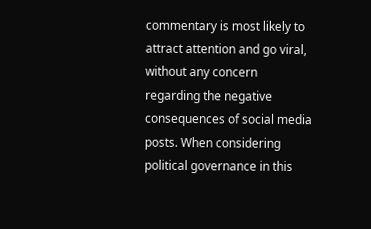commentary is most likely to attract attention and go viral, without any concern regarding the negative consequences of social media posts. When considering political governance in this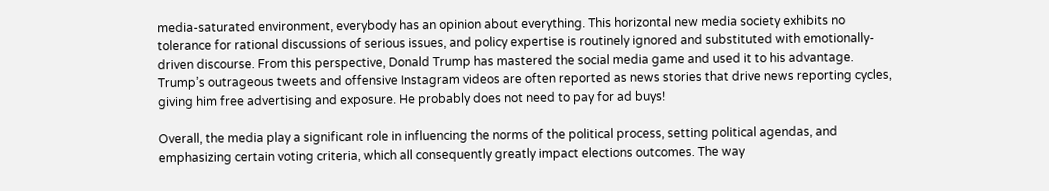media-saturated environment, everybody has an opinion about everything. This horizontal new media society exhibits no tolerance for rational discussions of serious issues, and policy expertise is routinely ignored and substituted with emotionally-driven discourse. From this perspective, Donald Trump has mastered the social media game and used it to his advantage. Trump’s outrageous tweets and offensive Instagram videos are often reported as news stories that drive news reporting cycles, giving him free advertising and exposure. He probably does not need to pay for ad buys!

Overall, the media play a significant role in influencing the norms of the political process, setting political agendas, and emphasizing certain voting criteria, which all consequently greatly impact elections outcomes. The way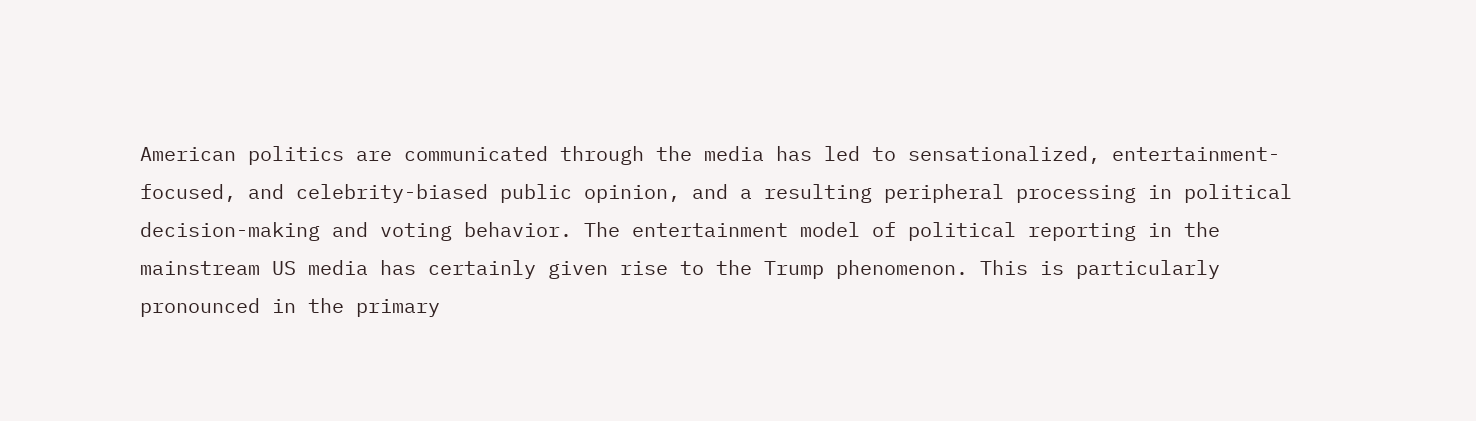American politics are communicated through the media has led to sensationalized, entertainment-focused, and celebrity-biased public opinion, and a resulting peripheral processing in political decision-making and voting behavior. The entertainment model of political reporting in the mainstream US media has certainly given rise to the Trump phenomenon. This is particularly pronounced in the primary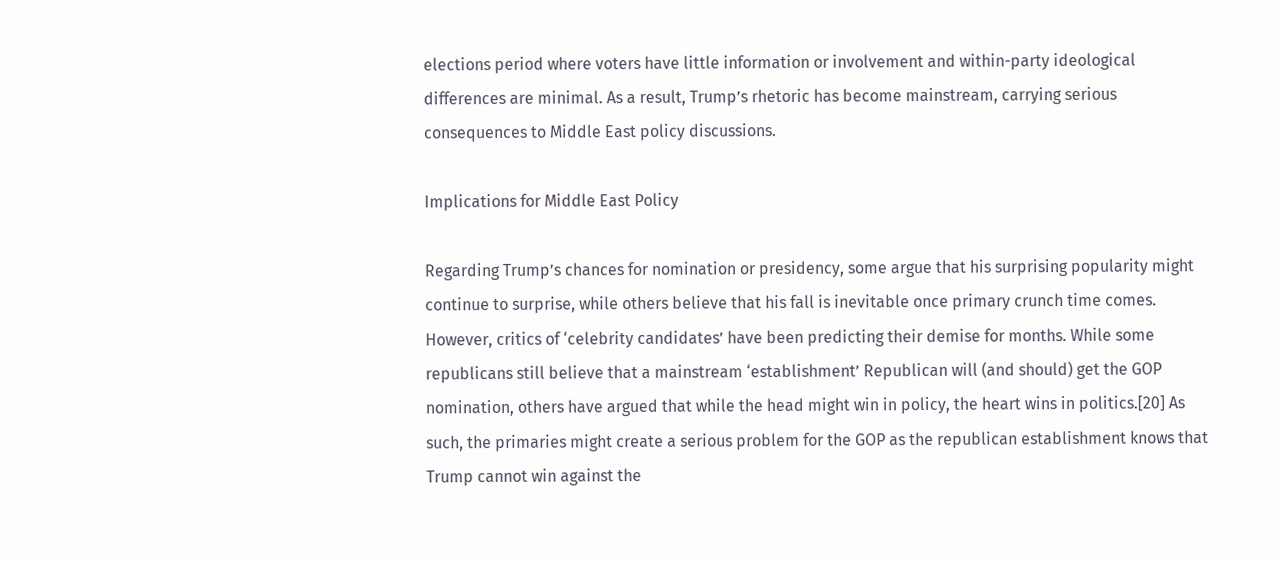elections period where voters have little information or involvement and within-party ideological differences are minimal. As a result, Trump’s rhetoric has become mainstream, carrying serious consequences to Middle East policy discussions.

Implications for Middle East Policy

Regarding Trump’s chances for nomination or presidency, some argue that his surprising popularity might continue to surprise, while others believe that his fall is inevitable once primary crunch time comes. However, critics of ‘celebrity candidates’ have been predicting their demise for months. While some republicans still believe that a mainstream ‘establishment’ Republican will (and should) get the GOP nomination, others have argued that while the head might win in policy, the heart wins in politics.[20] As such, the primaries might create a serious problem for the GOP as the republican establishment knows that Trump cannot win against the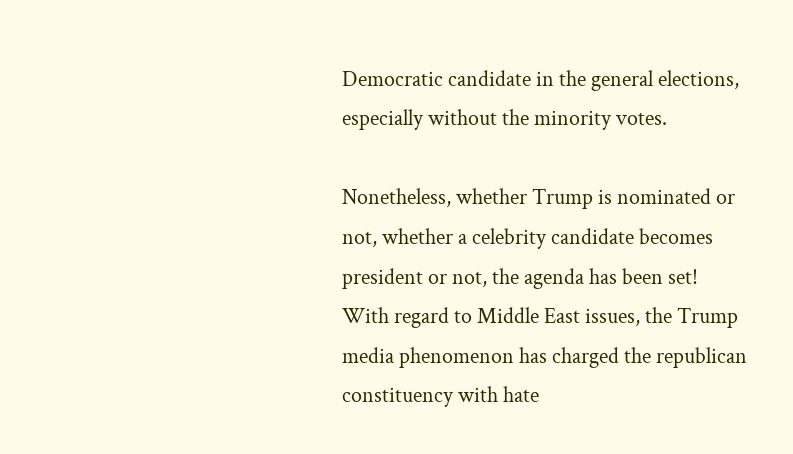Democratic candidate in the general elections, especially without the minority votes.

Nonetheless, whether Trump is nominated or not, whether a celebrity candidate becomes president or not, the agenda has been set! With regard to Middle East issues, the Trump media phenomenon has charged the republican constituency with hate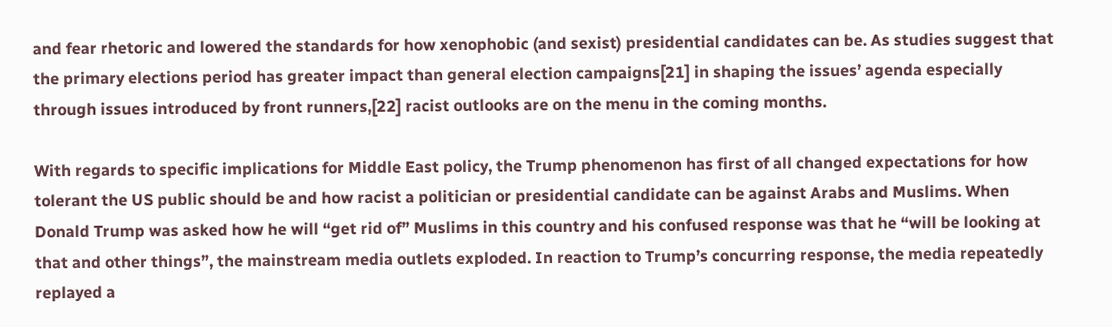and fear rhetoric and lowered the standards for how xenophobic (and sexist) presidential candidates can be. As studies suggest that the primary elections period has greater impact than general election campaigns[21] in shaping the issues’ agenda especially through issues introduced by front runners,[22] racist outlooks are on the menu in the coming months.

With regards to specific implications for Middle East policy, the Trump phenomenon has first of all changed expectations for how tolerant the US public should be and how racist a politician or presidential candidate can be against Arabs and Muslims. When Donald Trump was asked how he will “get rid of” Muslims in this country and his confused response was that he “will be looking at that and other things”, the mainstream media outlets exploded. In reaction to Trump’s concurring response, the media repeatedly replayed a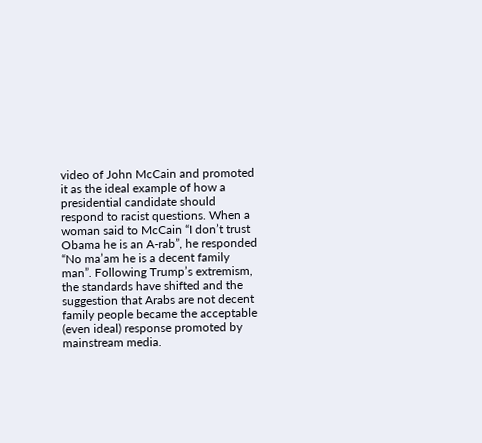video of John McCain and promoted it as the ideal example of how a presidential candidate should respond to racist questions. When a woman said to McCain “I don’t trust Obama he is an A-rab”, he responded “No ma’am he is a decent family man”. Following Trump’s extremism, the standards have shifted and the suggestion that Arabs are not decent family people became the acceptable (even ideal) response promoted by mainstream media.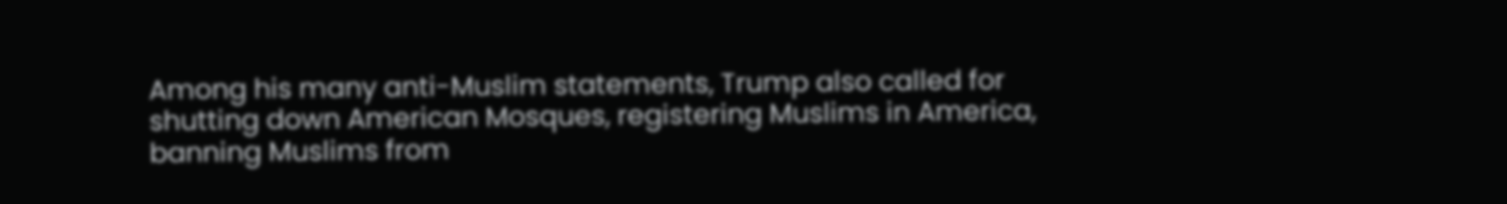Among his many anti-Muslim statements, Trump also called for shutting down American Mosques, registering Muslims in America, banning Muslims from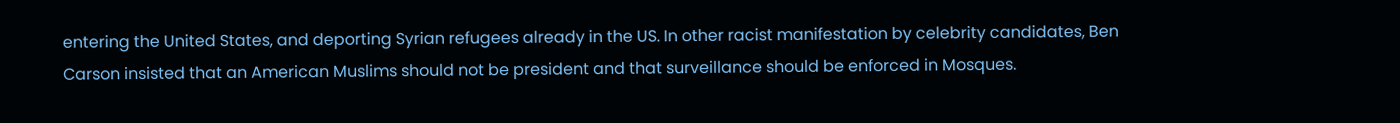entering the United States, and deporting Syrian refugees already in the US. In other racist manifestation by celebrity candidates, Ben Carson insisted that an American Muslims should not be president and that surveillance should be enforced in Mosques.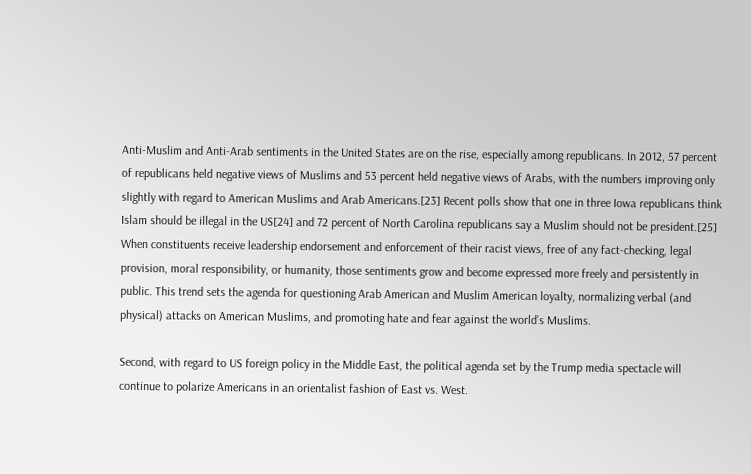Anti-Muslim and Anti-Arab sentiments in the United States are on the rise, especially among republicans. In 2012, 57 percent of republicans held negative views of Muslims and 53 percent held negative views of Arabs, with the numbers improving only slightly with regard to American Muslims and Arab Americans.[23] Recent polls show that one in three Iowa republicans think Islam should be illegal in the US[24] and 72 percent of North Carolina republicans say a Muslim should not be president.[25] When constituents receive leadership endorsement and enforcement of their racist views, free of any fact-checking, legal provision, moral responsibility, or humanity, those sentiments grow and become expressed more freely and persistently in public. This trend sets the agenda for questioning Arab American and Muslim American loyalty, normalizing verbal (and physical) attacks on American Muslims, and promoting hate and fear against the world’s Muslims.

Second, with regard to US foreign policy in the Middle East, the political agenda set by the Trump media spectacle will continue to polarize Americans in an orientalist fashion of East vs. West.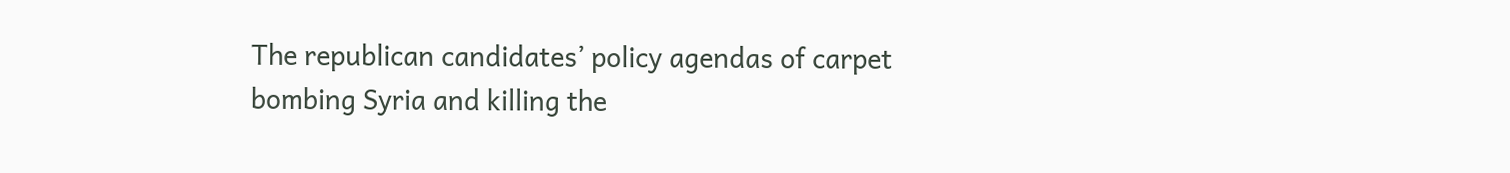The republican candidates’ policy agendas of carpet bombing Syria and killing the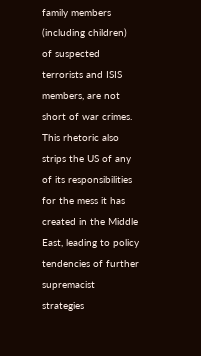family members (including children) of suspected terrorists and ISIS members, are not short of war crimes. This rhetoric also strips the US of any of its responsibilities for the mess it has created in the Middle East, leading to policy tendencies of further supremacist strategies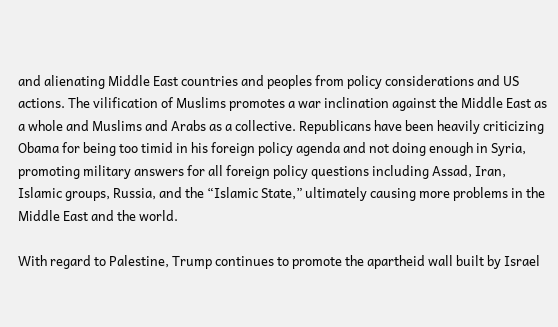and alienating Middle East countries and peoples from policy considerations and US actions. The vilification of Muslims promotes a war inclination against the Middle East as a whole and Muslims and Arabs as a collective. Republicans have been heavily criticizing Obama for being too timid in his foreign policy agenda and not doing enough in Syria, promoting military answers for all foreign policy questions including Assad, Iran, Islamic groups, Russia, and the “Islamic State,” ultimately causing more problems in the Middle East and the world.

With regard to Palestine, Trump continues to promote the apartheid wall built by Israel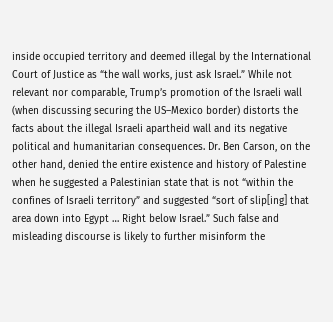inside occupied territory and deemed illegal by the International Court of Justice as “the wall works, just ask Israel.” While not relevant nor comparable, Trump’s promotion of the Israeli wall (when discussing securing the US–Mexico border) distorts the facts about the illegal Israeli apartheid wall and its negative political and humanitarian consequences. Dr. Ben Carson, on the other hand, denied the entire existence and history of Palestine when he suggested a Palestinian state that is not “within the confines of Israeli territory” and suggested “sort of slip[ing] that area down into Egypt … Right below Israel.” Such false and misleading discourse is likely to further misinform the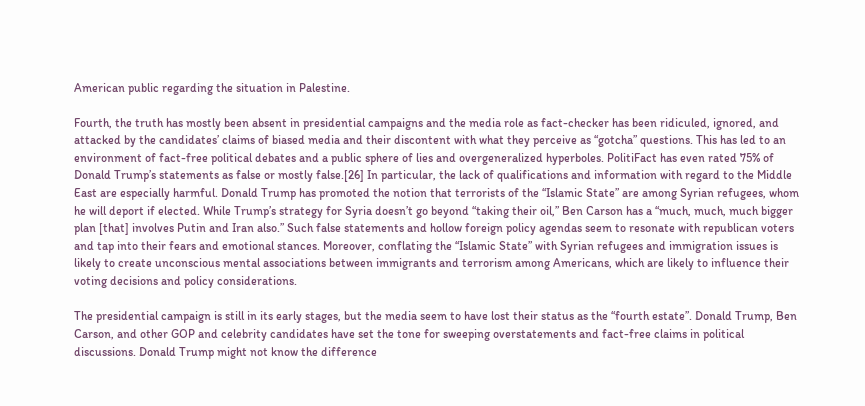American public regarding the situation in Palestine.

Fourth, the truth has mostly been absent in presidential campaigns and the media role as fact-checker has been ridiculed, ignored, and attacked by the candidates’ claims of biased media and their discontent with what they perceive as “gotcha” questions. This has led to an environment of fact-free political debates and a public sphere of lies and overgeneralized hyperboles. PolitiFact has even rated 75% of Donald Trump’s statements as false or mostly false.[26] In particular, the lack of qualifications and information with regard to the Middle East are especially harmful. Donald Trump has promoted the notion that terrorists of the “Islamic State” are among Syrian refugees, whom he will deport if elected. While Trump’s strategy for Syria doesn’t go beyond “taking their oil,” Ben Carson has a “much, much, much bigger plan [that] involves Putin and Iran also.” Such false statements and hollow foreign policy agendas seem to resonate with republican voters and tap into their fears and emotional stances. Moreover, conflating the “Islamic State” with Syrian refugees and immigration issues is likely to create unconscious mental associations between immigrants and terrorism among Americans, which are likely to influence their voting decisions and policy considerations.

The presidential campaign is still in its early stages, but the media seem to have lost their status as the “fourth estate”. Donald Trump, Ben Carson, and other GOP and celebrity candidates have set the tone for sweeping overstatements and fact-free claims in political discussions. Donald Trump might not know the difference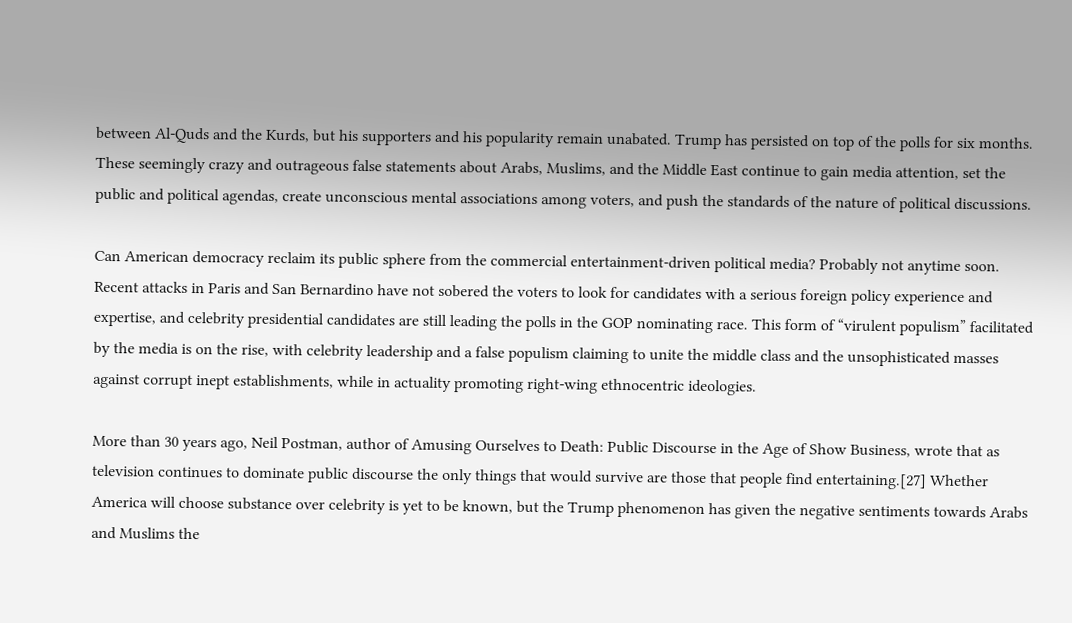between Al-Quds and the Kurds, but his supporters and his popularity remain unabated. Trump has persisted on top of the polls for six months. These seemingly crazy and outrageous false statements about Arabs, Muslims, and the Middle East continue to gain media attention, set the public and political agendas, create unconscious mental associations among voters, and push the standards of the nature of political discussions.

Can American democracy reclaim its public sphere from the commercial entertainment-driven political media? Probably not anytime soon. Recent attacks in Paris and San Bernardino have not sobered the voters to look for candidates with a serious foreign policy experience and expertise, and celebrity presidential candidates are still leading the polls in the GOP nominating race. This form of “virulent populism” facilitated by the media is on the rise, with celebrity leadership and a false populism claiming to unite the middle class and the unsophisticated masses against corrupt inept establishments, while in actuality promoting right-wing ethnocentric ideologies.

More than 30 years ago, Neil Postman, author of Amusing Ourselves to Death: Public Discourse in the Age of Show Business, wrote that as television continues to dominate public discourse the only things that would survive are those that people find entertaining.[27] Whether America will choose substance over celebrity is yet to be known, but the Trump phenomenon has given the negative sentiments towards Arabs and Muslims the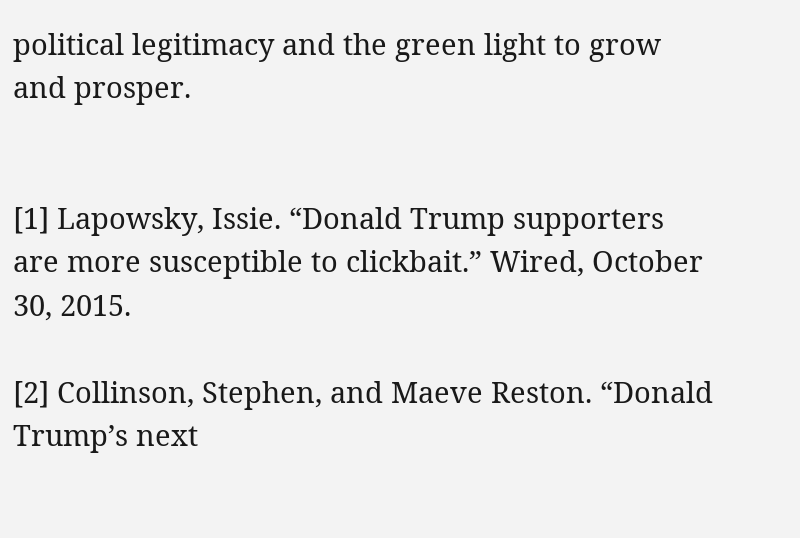political legitimacy and the green light to grow and prosper.


[1] Lapowsky, Issie. “Donald Trump supporters are more susceptible to clickbait.” Wired, October 30, 2015.

[2] Collinson, Stephen, and Maeve Reston. “Donald Trump’s next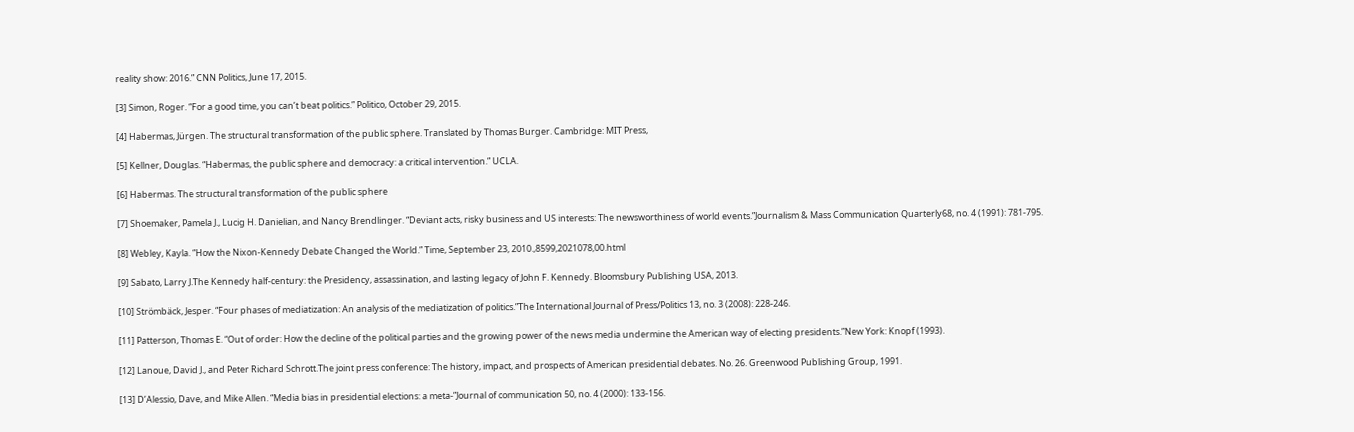reality show: 2016.” CNN Politics, June 17, 2015.

[3] Simon, Roger. “For a good time, you can’t beat politics.” Politico, October 29, 2015.

[4] Habermas, Jürgen. The structural transformation of the public sphere. Translated by Thomas Burger. Cambridge: MIT Press,

[5] Kellner, Douglas. “Habermas, the public sphere and democracy: a critical intervention.” UCLA.

[6] Habermas. The structural transformation of the public sphere

[7] Shoemaker, Pamela J., Lucig H. Danielian, and Nancy Brendlinger. “Deviant acts, risky business and US interests: The newsworthiness of world events.”Journalism & Mass Communication Quarterly68, no. 4 (1991): 781-795.

[8] Webley, Kayla. “How the Nixon-Kennedy Debate Changed the World.” Time, September 23, 2010.,8599,2021078,00.html

[9] Sabato, Larry J.The Kennedy half-century: the Presidency, assassination, and lasting legacy of John F. Kennedy. Bloomsbury Publishing USA, 2013.

[10] Strömbäck, Jesper. “Four phases of mediatization: An analysis of the mediatization of politics.”The International Journal of Press/Politics 13, no. 3 (2008): 228-246.

[11] Patterson, Thomas E. “Out of order: How the decline of the political parties and the growing power of the news media undermine the American way of electing presidents.”New York: Knopf (1993).

[12] Lanoue, David J., and Peter Richard Schrott.The joint press conference: The history, impact, and prospects of American presidential debates. No. 26. Greenwood Publishing Group, 1991.

[13] D’Alessio, Dave, and Mike Allen. “Media bias in presidential elections: a meta‐”Journal of communication 50, no. 4 (2000): 133-156.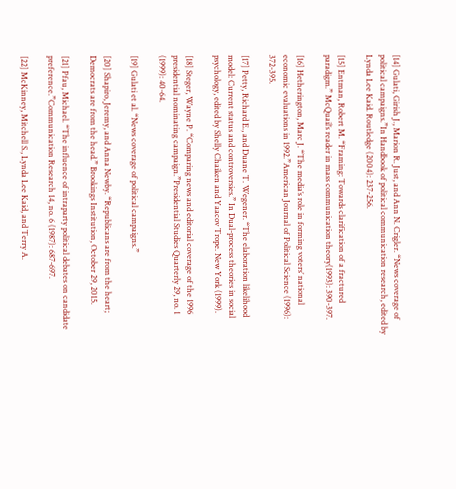[14] Gulati, Girish J., Marion R. Just, and Ann N. Crigler. “News coverage of political campaigns.”In Handbook of political communication research, edited by Lynda Lee Kaid. Routledge (2004): 237-256.

[15] Entman, Robert M. “Framing: Towards clarification of a fractured paradigm.” McQuail’s reader in mass communication theory(1993): 390-397.

[16] Hetherington, Marc J. “The media’s role in forming voters’ national economic evaluations in 1992.”American Journal of Political Science (1996): 372-395.

[17] Petty, Richard E., and Duane T. Wegener. “The elaboration likelihood model: Current status and controversies.” In Dual-process theories in social psychology, edited by Shelly Chaiken and Yaacov Trope. New York (1999).

[18] Steger, Wayne P. “Comparing news and editorial coverage of the 1996 presidential nominating campaign.”Presidential Studies Quarterly 29, no. 1 (1999): 40-64.

[19] Gulati et al. “News coverage of political campaigns.”

[20] Shapiro, Jeremy, and Anna Newby. “Republicans are from the heart; Democrats are from the head.” Brookings Institution, October 29, 2015.

[21] Pfau, Michael. “The influence of intraparty political debates on candidate preference.”Communication Research 14, no. 6 (1987): 687-697.

[22] McKinney, Mitchell S., Lynda Lee Kaid, and Terry A.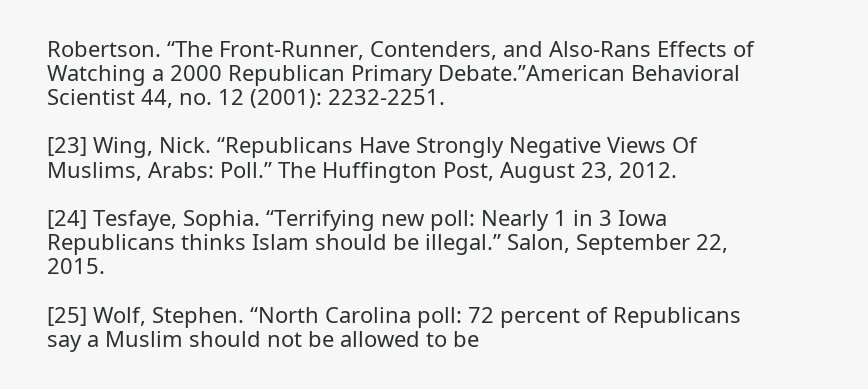Robertson. “The Front-Runner, Contenders, and Also-Rans Effects of Watching a 2000 Republican Primary Debate.”American Behavioral Scientist 44, no. 12 (2001): 2232-2251.

[23] Wing, Nick. “Republicans Have Strongly Negative Views Of Muslims, Arabs: Poll.” The Huffington Post, August 23, 2012.

[24] Tesfaye, Sophia. “Terrifying new poll: Nearly 1 in 3 Iowa Republicans thinks Islam should be illegal.” Salon, September 22, 2015.

[25] Wolf, Stephen. “North Carolina poll: 72 percent of Republicans say a Muslim should not be allowed to be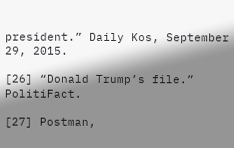president.” Daily Kos, September 29, 2015.

[26] “Donald Trump’s file.” PolitiFact.

[27] Postman,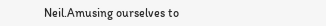Neil.Amusing ourselves to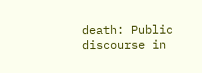death: Public discourse in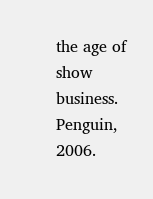the age of show business. Penguin, 2006.